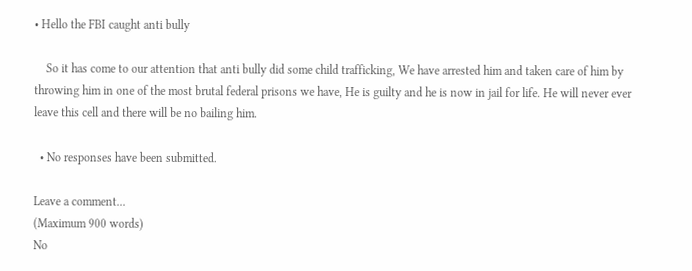• Hello the FBI caught anti bully

    So it has come to our attention that anti bully did some child trafficking, We have arrested him and taken care of him by throwing him in one of the most brutal federal prisons we have, He is guilty and he is now in jail for life. He will never ever leave this cell and there will be no bailing him.

  • No responses have been submitted.

Leave a comment...
(Maximum 900 words)
No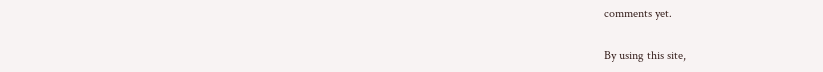comments yet.

By using this site,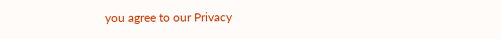you agree to our Privacy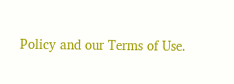Policy and our Terms of Use.